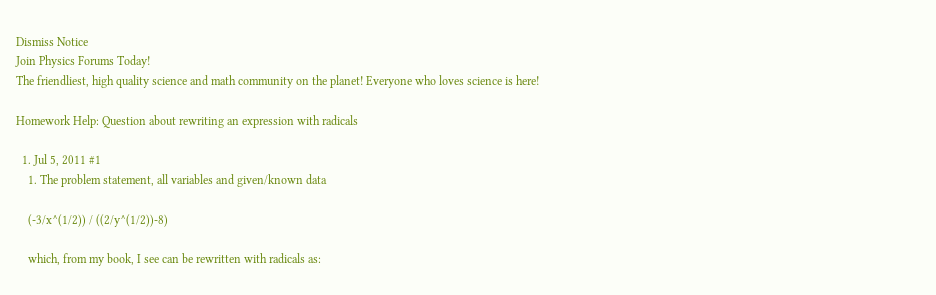Dismiss Notice
Join Physics Forums Today!
The friendliest, high quality science and math community on the planet! Everyone who loves science is here!

Homework Help: Question about rewriting an expression with radicals

  1. Jul 5, 2011 #1
    1. The problem statement, all variables and given/known data

    (-3/x^(1/2)) / ((2/y^(1/2))-8)

    which, from my book, I see can be rewritten with radicals as: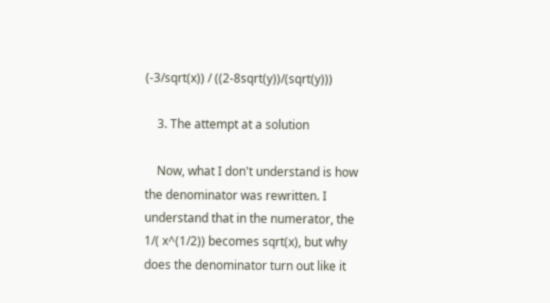(-3/sqrt(x)) / ((2-8sqrt(y))/(sqrt(y)))

    3. The attempt at a solution

    Now, what I don't understand is how the denominator was rewritten. I understand that in the numerator, the 1/( x^(1/2)) becomes sqrt(x), but why does the denominator turn out like it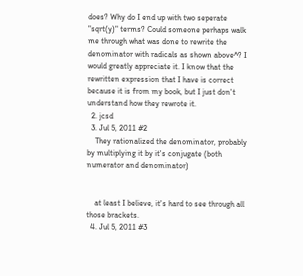does? Why do I end up with two seperate "sqrt(y)" terms? Could someone perhaps walk me through what was done to rewrite the denominator with radicals as shown above^? I would greatly appreciate it. I know that the rewritten expression that I have is correct because it is from my book, but I just don't understand how they rewrote it.
  2. jcsd
  3. Jul 5, 2011 #2
    They rationalized the denominator, probably by multiplying it by it's conjugate (both numerator and denominator)


    at least I believe, it's hard to see through all those brackets.
  4. Jul 5, 2011 #3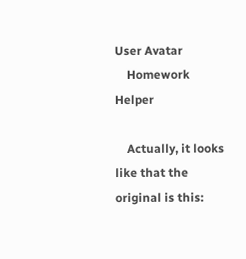User Avatar
    Homework Helper

    Actually, it looks like that the original is this: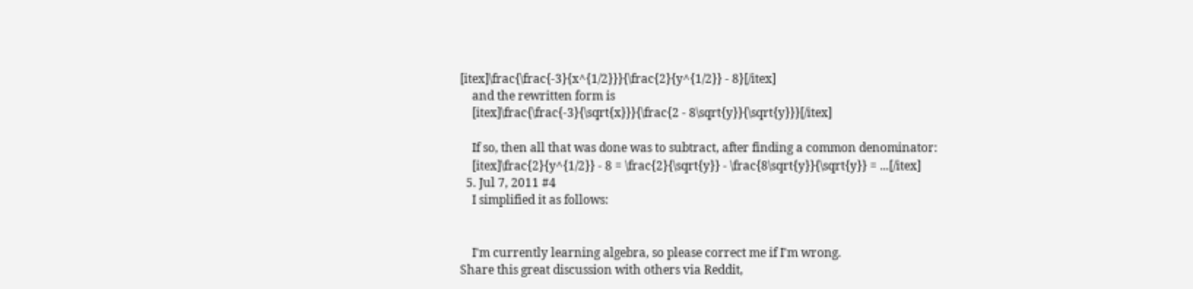[itex]\frac{\frac{-3}{x^{1/2}}}{\frac{2}{y^{1/2}} - 8}[/itex]
    and the rewritten form is
    [itex]\frac{\frac{-3}{\sqrt{x}}}{\frac{2 - 8\sqrt{y}}{\sqrt{y}}}[/itex]

    If so, then all that was done was to subtract, after finding a common denominator:
    [itex]\frac{2}{y^{1/2}} - 8 = \frac{2}{\sqrt{y}} - \frac{8\sqrt{y}}{\sqrt{y}} = ...[/itex]
  5. Jul 7, 2011 #4
    I simplified it as follows:


    I'm currently learning algebra, so please correct me if I'm wrong.
Share this great discussion with others via Reddit,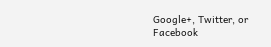Google+, Twitter, or Facebook